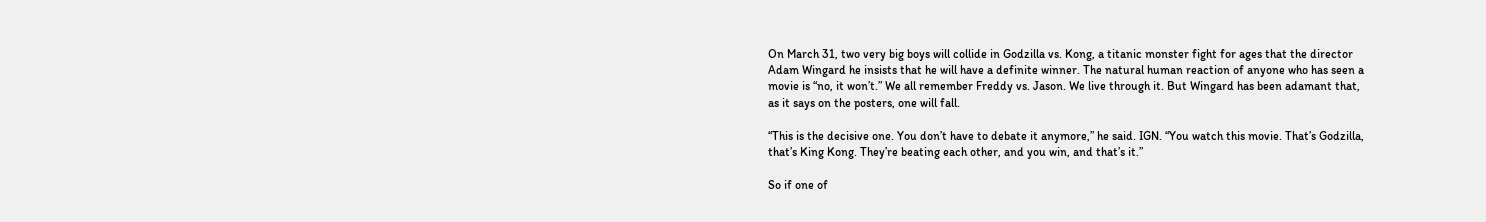On March 31, two very big boys will collide in Godzilla vs. Kong, a titanic monster fight for ages that the director Adam Wingard he insists that he will have a definite winner. The natural human reaction of anyone who has seen a movie is “no, it won’t.” We all remember Freddy vs. Jason. We live through it. But Wingard has been adamant that, as it says on the posters, one will fall.

“This is the decisive one. You don’t have to debate it anymore,” he said. IGN. “You watch this movie. That’s Godzilla, that’s King Kong. They’re beating each other, and you win, and that’s it.”

So if one of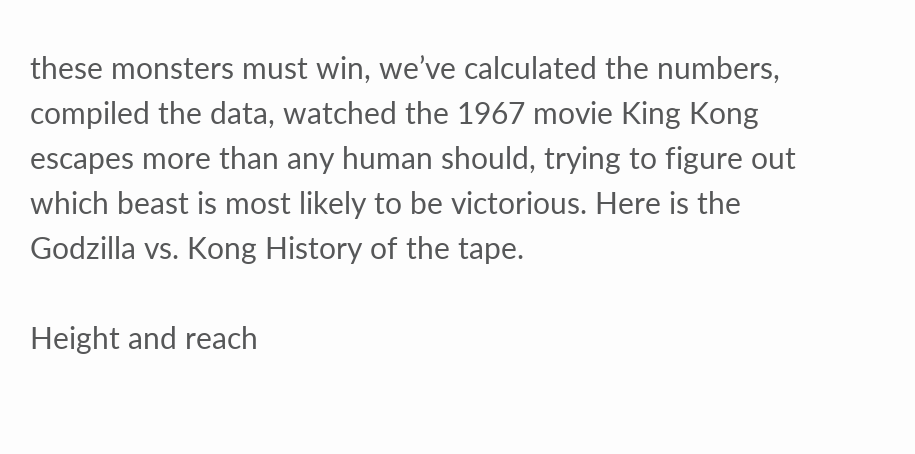these monsters must win, we’ve calculated the numbers, compiled the data, watched the 1967 movie King Kong escapes more than any human should, trying to figure out which beast is most likely to be victorious. Here is the Godzilla vs. Kong History of the tape.

Height and reach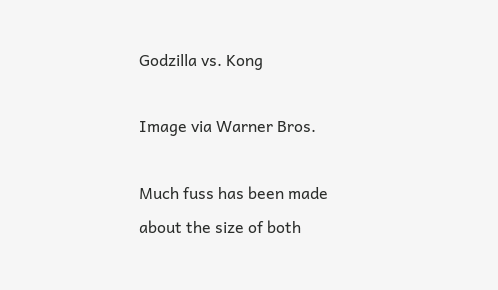Godzilla vs. Kong

Image via Warner Bros.

Much fuss has been made about the size of both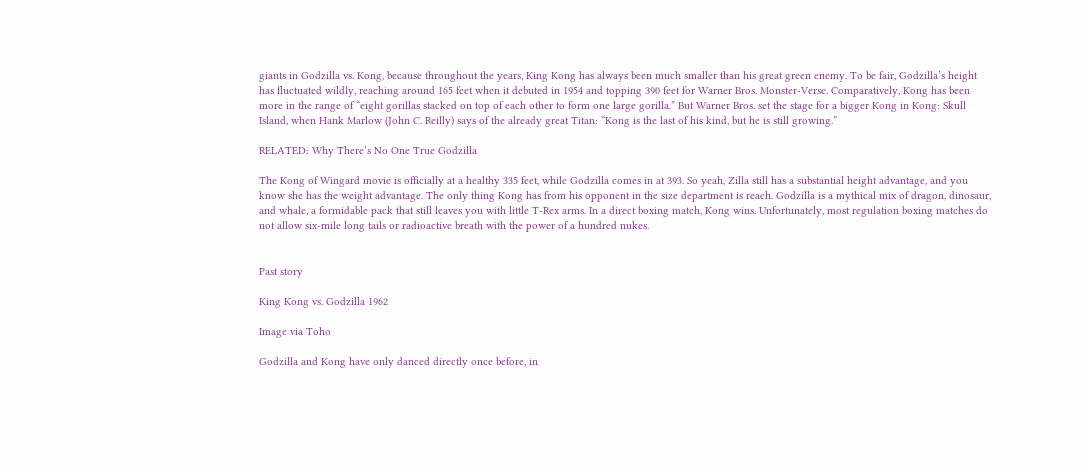giants in Godzilla vs. Kong, because throughout the years, King Kong has always been much smaller than his great green enemy. To be fair, Godzilla’s height has fluctuated wildly, reaching around 165 feet when it debuted in 1954 and topping 390 feet for Warner Bros. Monster-Verse. Comparatively, Kong has been more in the range of “eight gorillas stacked on top of each other to form one large gorilla.” But Warner Bros. set the stage for a bigger Kong in Kong: Skull Island, when Hank Marlow (John C. Reilly) says of the already great Titan: “Kong is the last of his kind, but he is still growing.”

RELATED: Why There’s No One True Godzilla

The Kong of Wingard movie is officially at a healthy 335 feet, while Godzilla comes in at 393. So yeah, Zilla still has a substantial height advantage, and you know she has the weight advantage. The only thing Kong has from his opponent in the size department is reach. Godzilla is a mythical mix of dragon, dinosaur, and whale, a formidable pack that still leaves you with little T-Rex arms. In a direct boxing match, Kong wins. Unfortunately, most regulation boxing matches do not allow six-mile long tails or radioactive breath with the power of a hundred nukes.


Past story

King Kong vs. Godzilla 1962

Image via Toho

Godzilla and Kong have only danced directly once before, in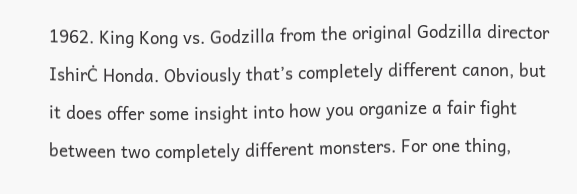1962. King Kong vs. Godzilla from the original Godzilla director IshirĊ Honda. Obviously that’s completely different canon, but it does offer some insight into how you organize a fair fight between two completely different monsters. For one thing,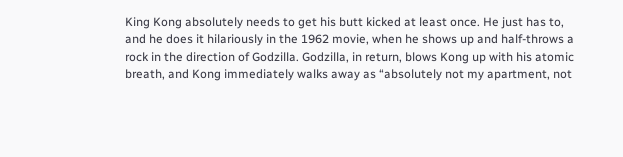King Kong absolutely needs to get his butt kicked at least once. He just has to, and he does it hilariously in the 1962 movie, when he shows up and half-throws a rock in the direction of Godzilla. Godzilla, in return, blows Kong up with his atomic breath, and Kong immediately walks away as “absolutely not my apartment, not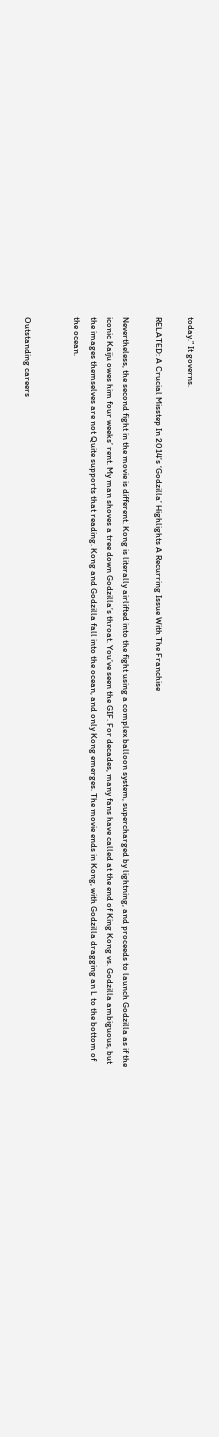today.” It governs.

RELATED: A Crucial Misstep In 2014’s ‘Godzilla’ Highlights A Recurring Issue With The Franchise

Nevertheless, the second fight in the movie is different. Kong is literally airlifted into the fight using a complex balloon system, supercharged by lightning, and proceeds to launch Godzilla as if the iconic Kaiju owes him four weeks’ rent. My man shoves a tree down Godzilla’s throat. You’ve seen the GIF. For decades, many fans have called at the end of King Kong vs. Godzilla ambiguous, but the images themselves are not Quite supports that reading. Kong and Godzilla fall into the ocean, and only Kong emerges. The movie ends in Kong, with Godzilla dragging an L to the bottom of the ocean.


Outstanding careers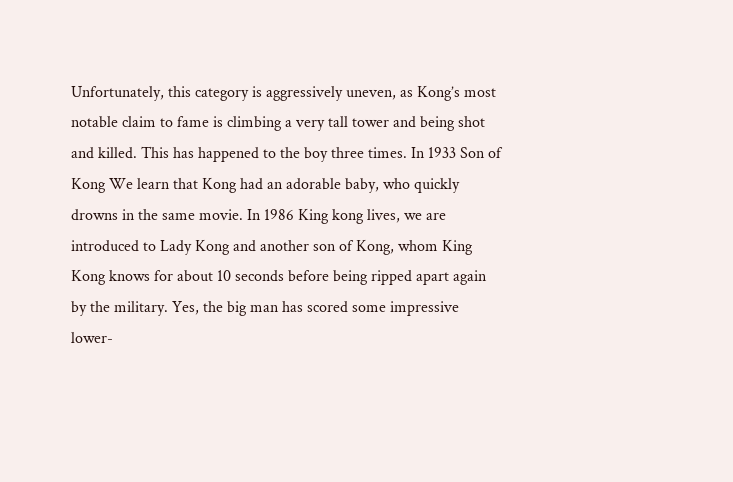Unfortunately, this category is aggressively uneven, as Kong’s most notable claim to fame is climbing a very tall tower and being shot and killed. This has happened to the boy three times. In 1933 Son of Kong We learn that Kong had an adorable baby, who quickly drowns in the same movie. In 1986 King kong lives, we are introduced to Lady Kong and another son of Kong, whom King Kong knows for about 10 seconds before being ripped apart again by the military. Yes, the big man has scored some impressive lower-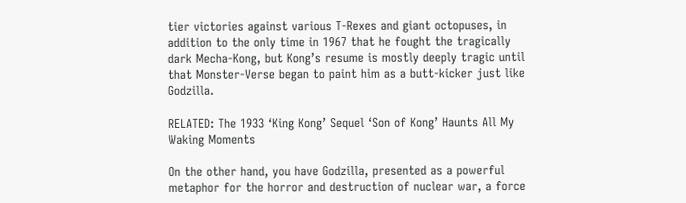tier victories against various T-Rexes and giant octopuses, in addition to the only time in 1967 that he fought the tragically dark Mecha-Kong, but Kong’s resume is mostly deeply tragic until that Monster-Verse began to paint him as a butt-kicker just like Godzilla.

RELATED: The 1933 ‘King Kong’ Sequel ‘Son of Kong’ Haunts All My Waking Moments

On the other hand, you have Godzilla, presented as a powerful metaphor for the horror and destruction of nuclear war, a force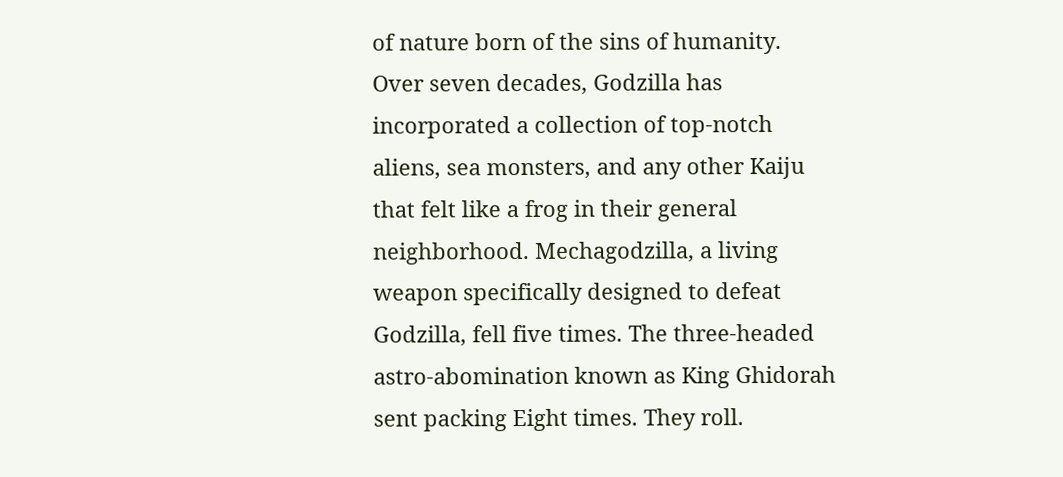of nature born of the sins of humanity. Over seven decades, Godzilla has incorporated a collection of top-notch aliens, sea monsters, and any other Kaiju that felt like a frog in their general neighborhood. Mechagodzilla, a living weapon specifically designed to defeat Godzilla, fell five times. The three-headed astro-abomination known as King Ghidorah sent packing Eight times. They roll.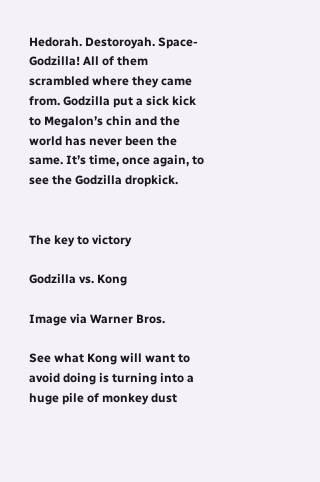Hedorah. Destoroyah. Space-Godzilla! All of them scrambled where they came from. Godzilla put a sick kick to Megalon’s chin and the world has never been the same. It’s time, once again, to see the Godzilla dropkick.


The key to victory

Godzilla vs. Kong

Image via Warner Bros.

See what Kong will want to avoid doing is turning into a huge pile of monkey dust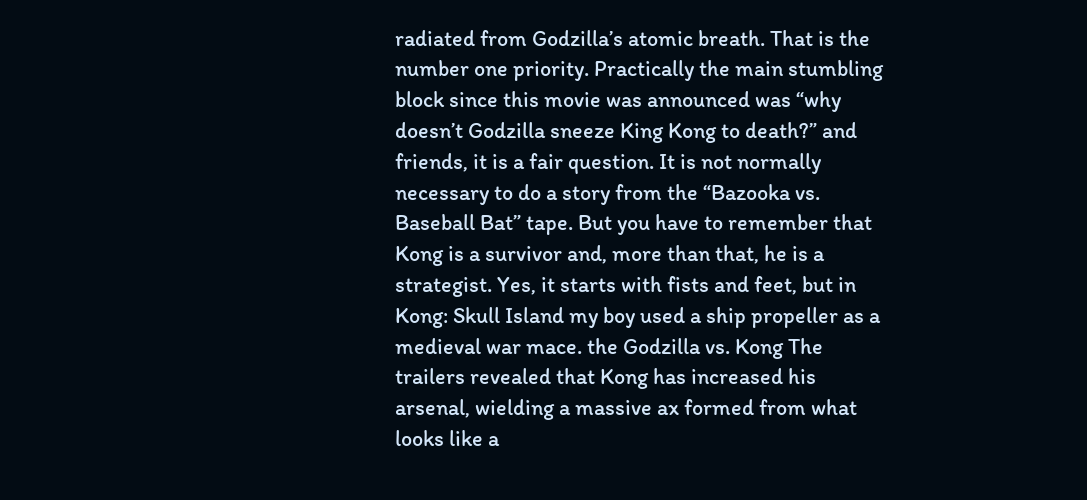radiated from Godzilla’s atomic breath. That is the number one priority. Practically the main stumbling block since this movie was announced was “why doesn’t Godzilla sneeze King Kong to death?” and friends, it is a fair question. It is not normally necessary to do a story from the “Bazooka vs. Baseball Bat” tape. But you have to remember that Kong is a survivor and, more than that, he is a strategist. Yes, it starts with fists and feet, but in Kong: Skull Island my boy used a ship propeller as a medieval war mace. the Godzilla vs. Kong The trailers revealed that Kong has increased his arsenal, wielding a massive ax formed from what looks like a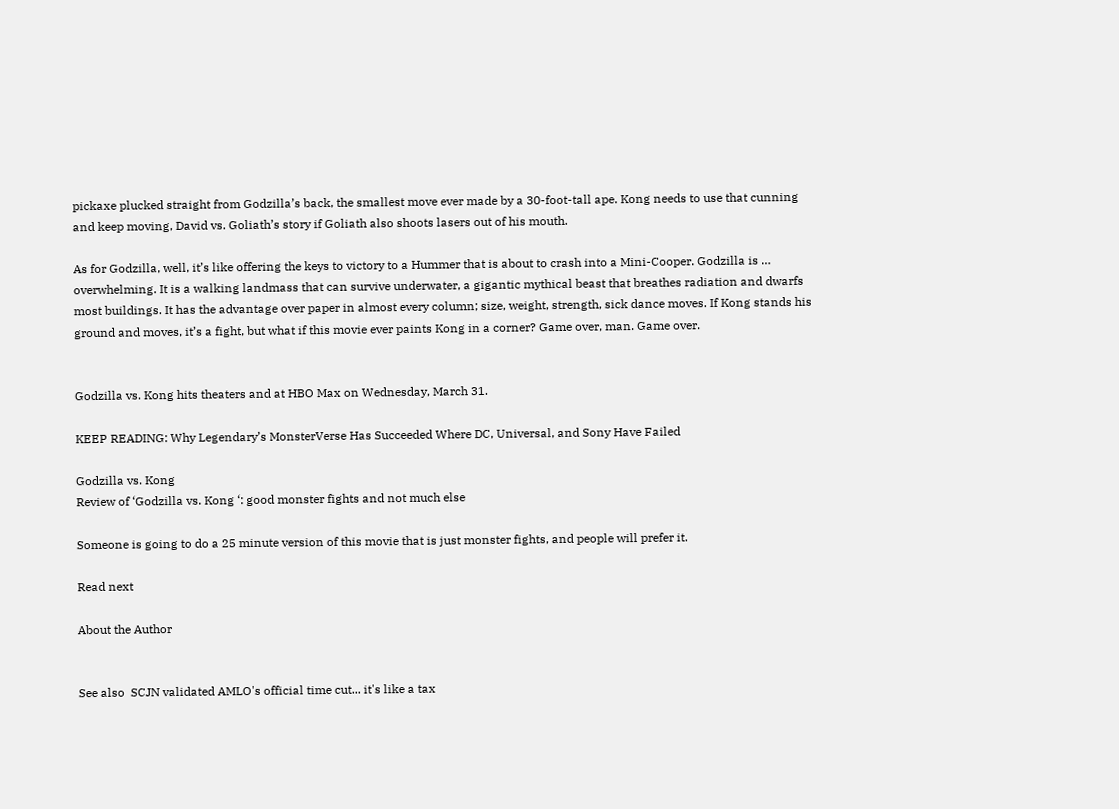pickaxe plucked straight from Godzilla’s back, the smallest move ever made by a 30-foot-tall ape. Kong needs to use that cunning and keep moving, David vs. Goliath’s story if Goliath also shoots lasers out of his mouth.

As for Godzilla, well, it’s like offering the keys to victory to a Hummer that is about to crash into a Mini-Cooper. Godzilla is … overwhelming. It is a walking landmass that can survive underwater, a gigantic mythical beast that breathes radiation and dwarfs most buildings. It has the advantage over paper in almost every column; size, weight, strength, sick dance moves. If Kong stands his ground and moves, it’s a fight, but what if this movie ever paints Kong in a corner? Game over, man. Game over.


Godzilla vs. Kong hits theaters and at HBO Max on Wednesday, March 31.

KEEP READING: Why Legendary’s MonsterVerse Has Succeeded Where DC, Universal, and Sony Have Failed

Godzilla vs. Kong
Review of ‘Godzilla vs. Kong ‘: good monster fights and not much else

Someone is going to do a 25 minute version of this movie that is just monster fights, and people will prefer it.

Read next

About the Author


See also  SCJN validated AMLO's official time cut... it's like a tax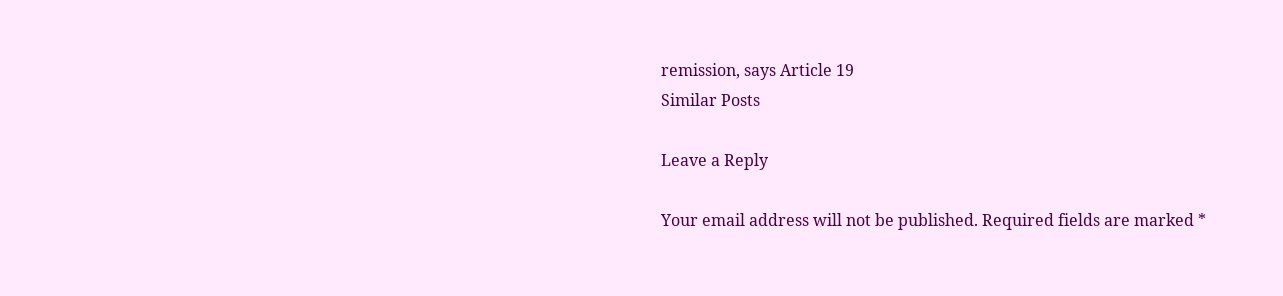remission, says Article 19
Similar Posts

Leave a Reply

Your email address will not be published. Required fields are marked *